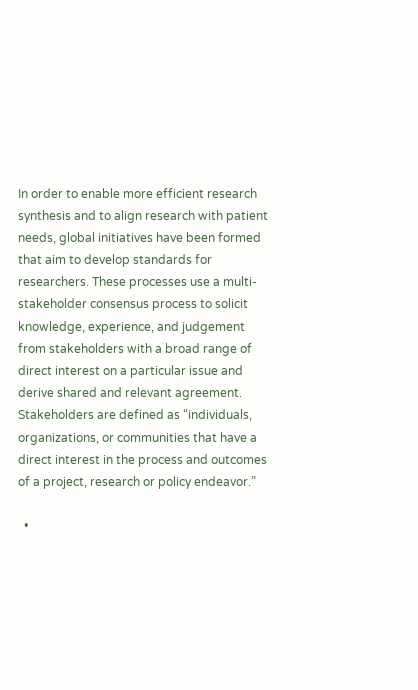In order to enable more efficient research synthesis and to align research with patient needs, global initiatives have been formed that aim to develop standards for researchers. These processes use a multi-stakeholder consensus process to solicit knowledge, experience, and judgement from stakeholders with a broad range of direct interest on a particular issue and derive shared and relevant agreement. Stakeholders are defined as “individuals, organizations, or communities that have a direct interest in the process and outcomes of a project, research or policy endeavor.”

  •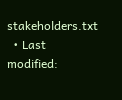stakeholders.txt
  • Last modified: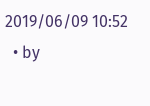2019/06/09 10:52
  • by